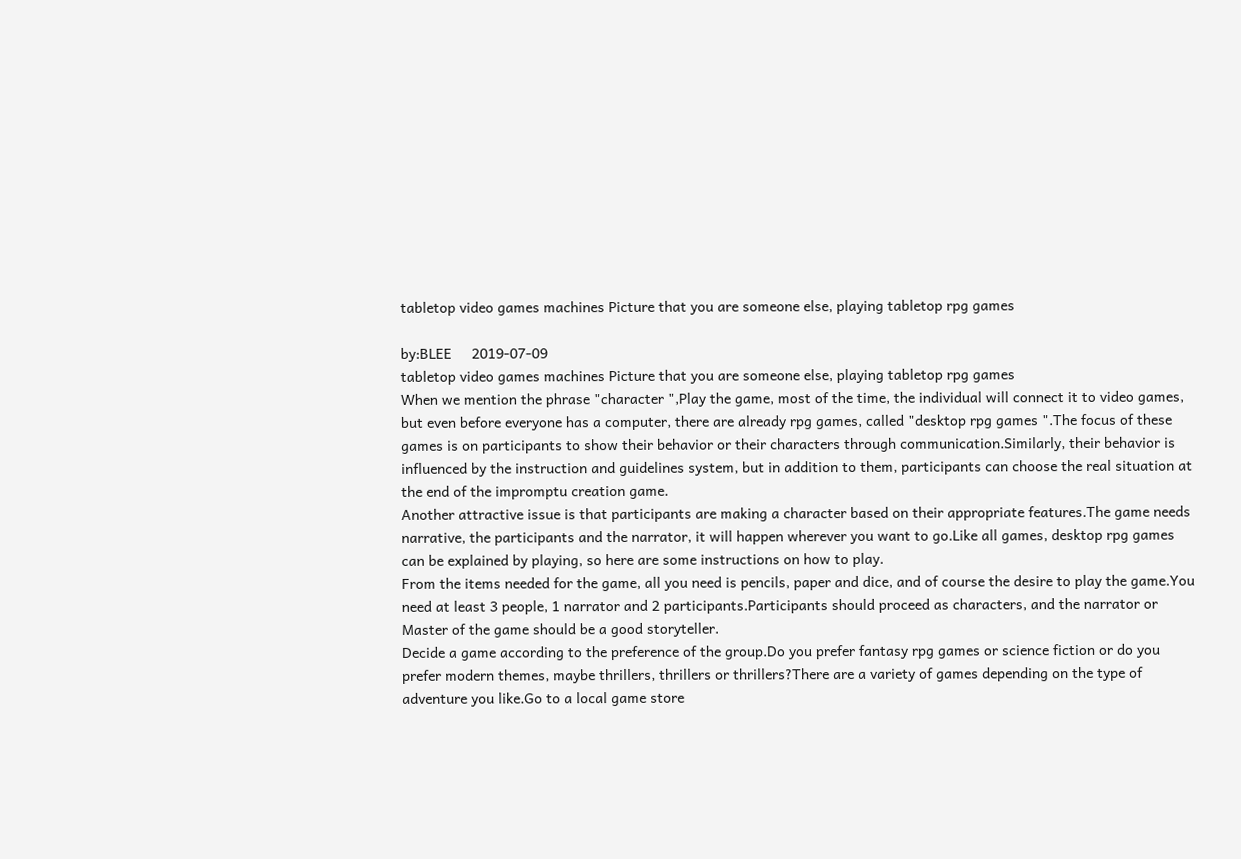tabletop video games machines Picture that you are someone else, playing tabletop rpg games

by:BLEE     2019-07-09
tabletop video games machines Picture that you are someone else, playing tabletop rpg games
When we mention the phrase "character ",Play the game, most of the time, the individual will connect it to video games, but even before everyone has a computer, there are already rpg games, called "desktop rpg games ".The focus of these games is on participants to show their behavior or their characters through communication.Similarly, their behavior is influenced by the instruction and guidelines system, but in addition to them, participants can choose the real situation at the end of the impromptu creation game.
Another attractive issue is that participants are making a character based on their appropriate features.The game needs narrative, the participants and the narrator, it will happen wherever you want to go.Like all games, desktop rpg games can be explained by playing, so here are some instructions on how to play.
From the items needed for the game, all you need is pencils, paper and dice, and of course the desire to play the game.You need at least 3 people, 1 narrator and 2 participants.Participants should proceed as characters, and the narrator or Master of the game should be a good storyteller.
Decide a game according to the preference of the group.Do you prefer fantasy rpg games or science fiction or do you prefer modern themes, maybe thrillers, thrillers or thrillers?There are a variety of games depending on the type of adventure you like.Go to a local game store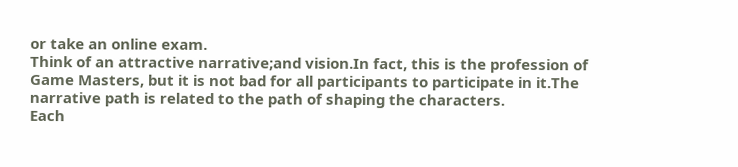or take an online exam.
Think of an attractive narrative;and vision.In fact, this is the profession of Game Masters, but it is not bad for all participants to participate in it.The narrative path is related to the path of shaping the characters.
Each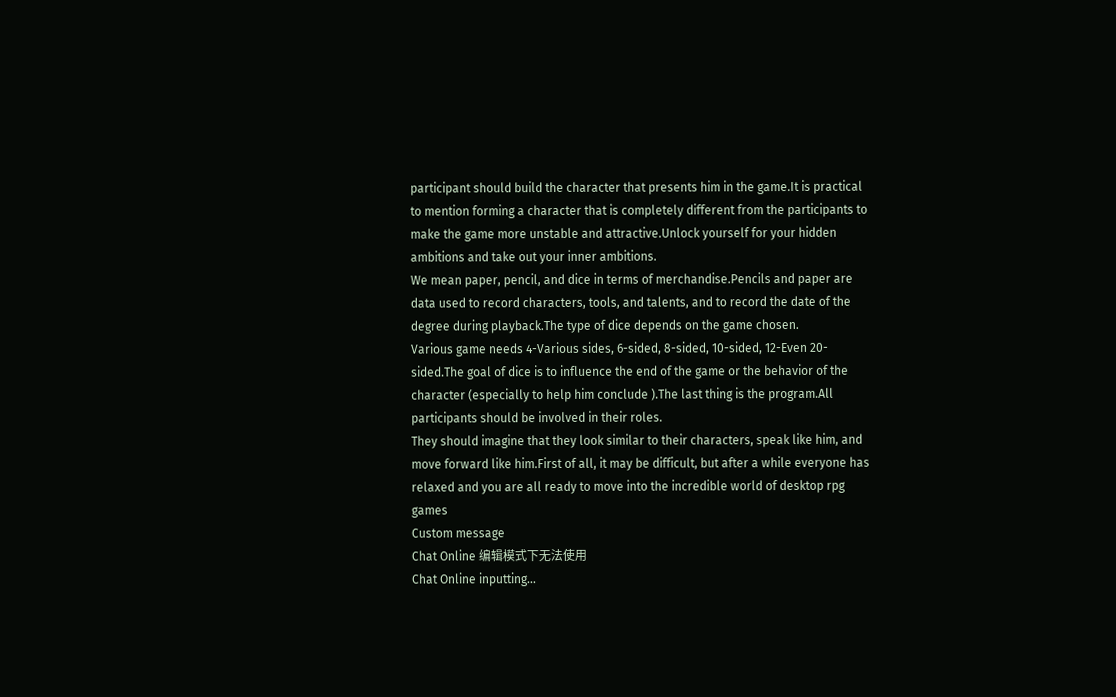participant should build the character that presents him in the game.It is practical to mention forming a character that is completely different from the participants to make the game more unstable and attractive.Unlock yourself for your hidden ambitions and take out your inner ambitions.
We mean paper, pencil, and dice in terms of merchandise.Pencils and paper are data used to record characters, tools, and talents, and to record the date of the degree during playback.The type of dice depends on the game chosen.
Various game needs 4-Various sides, 6-sided, 8-sided, 10-sided, 12-Even 20-sided.The goal of dice is to influence the end of the game or the behavior of the character (especially to help him conclude ).The last thing is the program.All participants should be involved in their roles.
They should imagine that they look similar to their characters, speak like him, and move forward like him.First of all, it may be difficult, but after a while everyone has relaxed and you are all ready to move into the incredible world of desktop rpg games
Custom message
Chat Online 编辑模式下无法使用
Chat Online inputting...